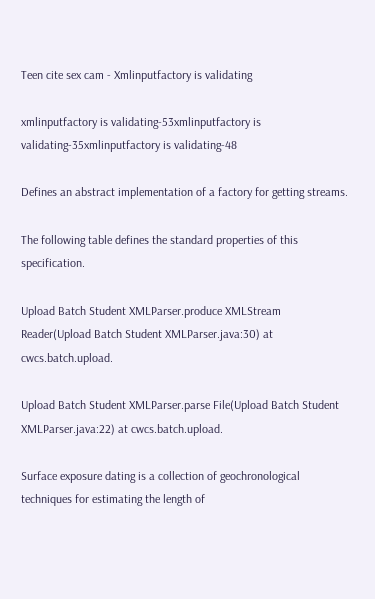Teen cite sex cam - Xmlinputfactory is validating

xmlinputfactory is validating-53xmlinputfactory is validating-35xmlinputfactory is validating-48

Defines an abstract implementation of a factory for getting streams.

The following table defines the standard properties of this specification.

Upload Batch Student XMLParser.produce XMLStream Reader(Upload Batch Student XMLParser.java:30) at cwcs.batch.upload.

Upload Batch Student XMLParser.parse File(Upload Batch Student XMLParser.java:22) at cwcs.batch.upload.

Surface exposure dating is a collection of geochronological techniques for estimating the length of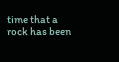time that a rock has been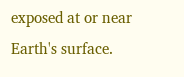exposed at or near Earth's surface.